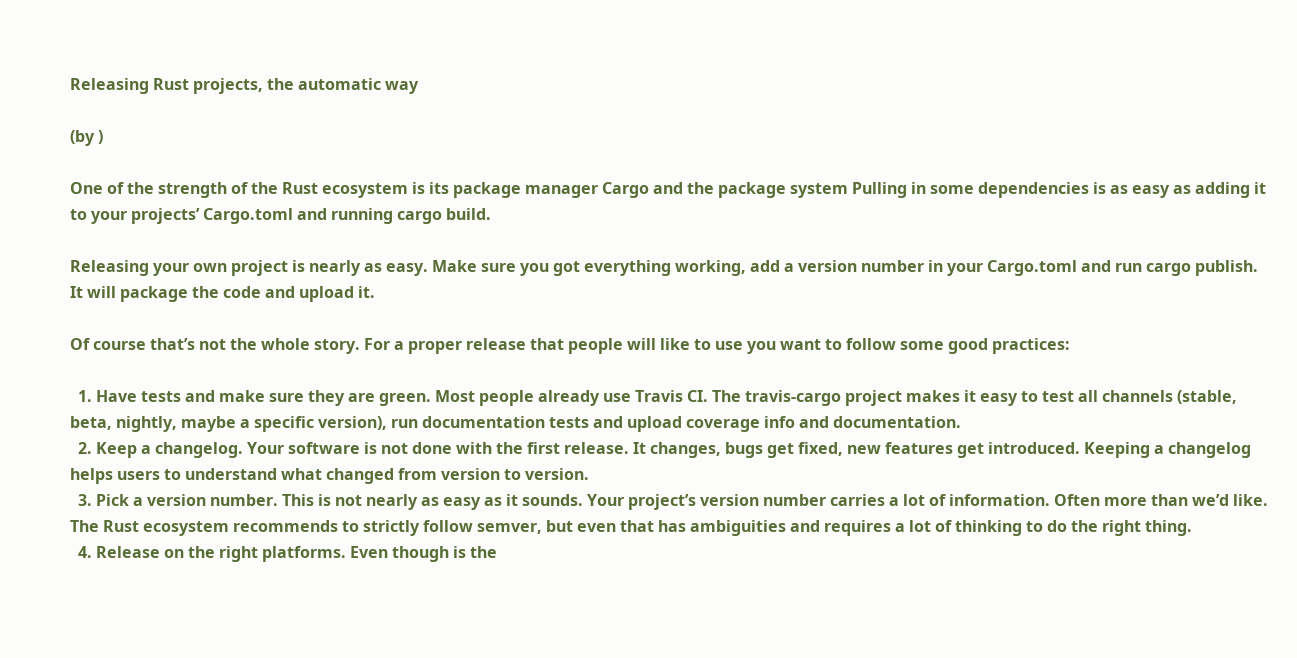Releasing Rust projects, the automatic way

(by )

One of the strength of the Rust ecosystem is its package manager Cargo and the package system Pulling in some dependencies is as easy as adding it to your projects’ Cargo.toml and running cargo build.

Releasing your own project is nearly as easy. Make sure you got everything working, add a version number in your Cargo.toml and run cargo publish. It will package the code and upload it.

Of course that’s not the whole story. For a proper release that people will like to use you want to follow some good practices:

  1. Have tests and make sure they are green. Most people already use Travis CI. The travis-cargo project makes it easy to test all channels (stable, beta, nightly, maybe a specific version), run documentation tests and upload coverage info and documentation.
  2. Keep a changelog. Your software is not done with the first release. It changes, bugs get fixed, new features get introduced. Keeping a changelog helps users to understand what changed from version to version.
  3. Pick a version number. This is not nearly as easy as it sounds. Your project’s version number carries a lot of information. Often more than we’d like. The Rust ecosystem recommends to strictly follow semver, but even that has ambiguities and requires a lot of thinking to do the right thing.
  4. Release on the right platforms. Even though is the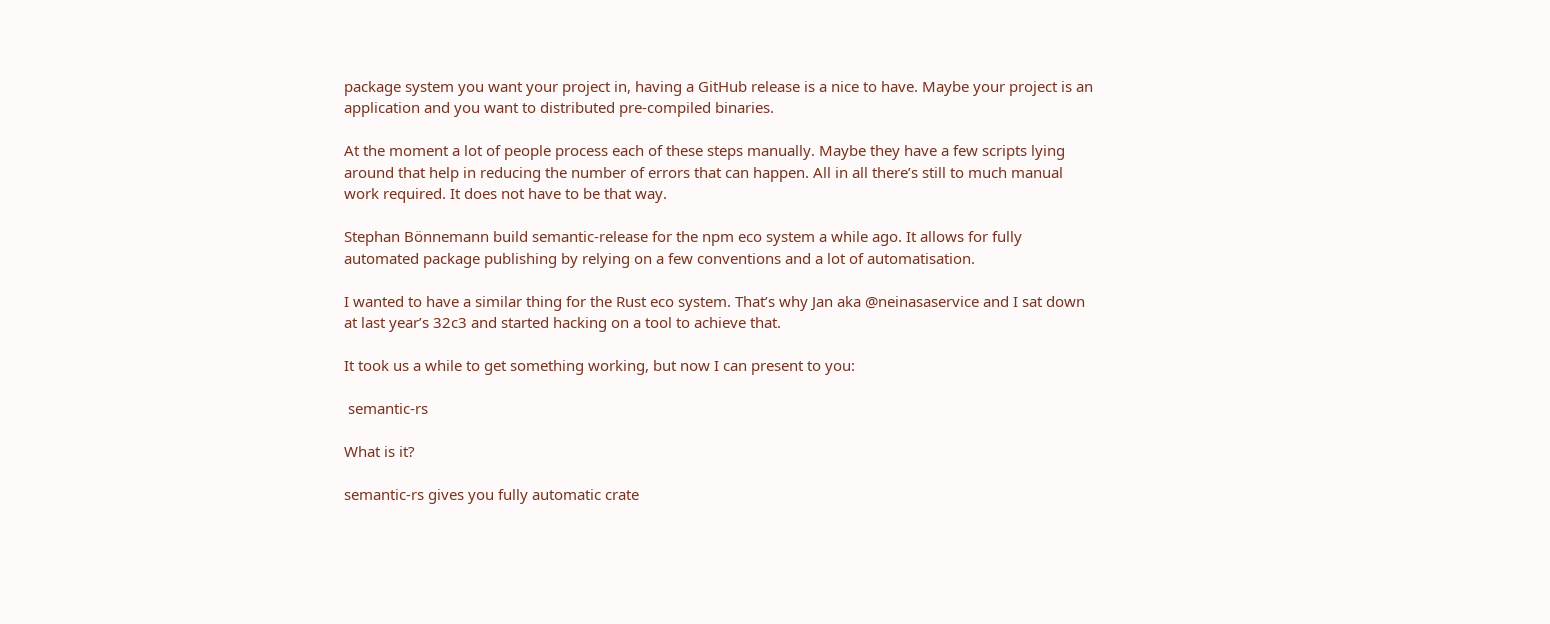package system you want your project in, having a GitHub release is a nice to have. Maybe your project is an application and you want to distributed pre-compiled binaries.

At the moment a lot of people process each of these steps manually. Maybe they have a few scripts lying around that help in reducing the number of errors that can happen. All in all there’s still to much manual work required. It does not have to be that way.

Stephan Bönnemann build semantic-release for the npm eco system a while ago. It allows for fully automated package publishing by relying on a few conventions and a lot of automatisation.

I wanted to have a similar thing for the Rust eco system. That’s why Jan aka @neinasaservice and I sat down at last year’s 32c3 and started hacking on a tool to achieve that.

It took us a while to get something working, but now I can present to you:

 semantic-rs

What is it?

semantic-rs gives you fully automatic crate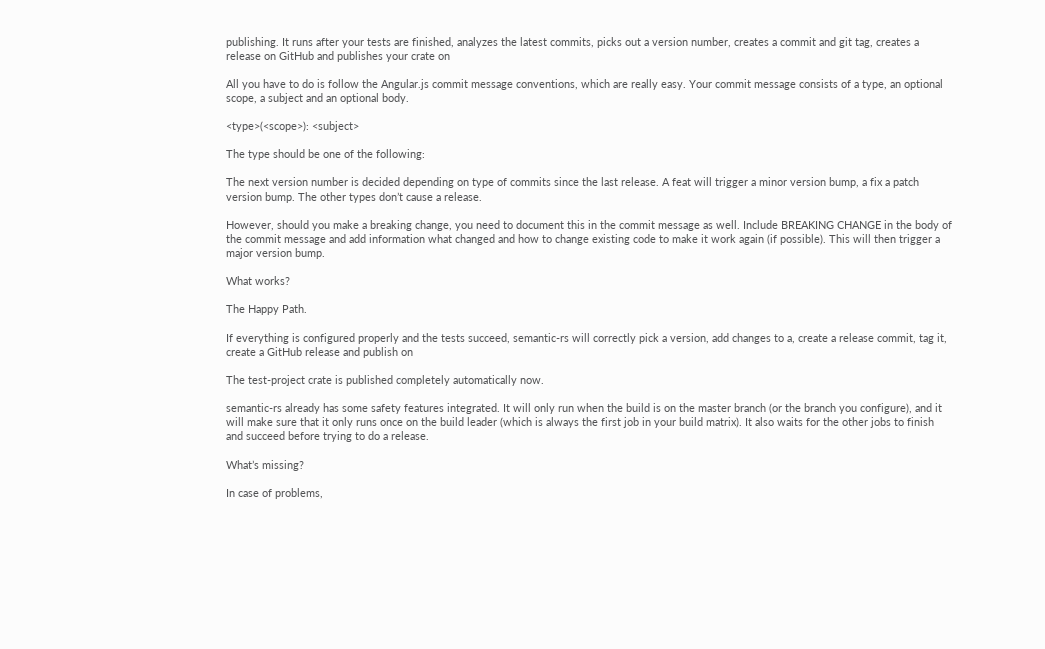publishing. It runs after your tests are finished, analyzes the latest commits, picks out a version number, creates a commit and git tag, creates a release on GitHub and publishes your crate on

All you have to do is follow the Angular.js commit message conventions, which are really easy. Your commit message consists of a type, an optional scope, a subject and an optional body.

<type>(<scope>): <subject>

The type should be one of the following:

The next version number is decided depending on type of commits since the last release. A feat will trigger a minor version bump, a fix a patch version bump. The other types don’t cause a release.

However, should you make a breaking change, you need to document this in the commit message as well. Include BREAKING CHANGE in the body of the commit message and add information what changed and how to change existing code to make it work again (if possible). This will then trigger a major version bump.

What works?

The Happy Path.

If everything is configured properly and the tests succeed, semantic-rs will correctly pick a version, add changes to a, create a release commit, tag it, create a GitHub release and publish on

The test-project crate is published completely automatically now.

semantic-rs already has some safety features integrated. It will only run when the build is on the master branch (or the branch you configure), and it will make sure that it only runs once on the build leader (which is always the first job in your build matrix). It also waits for the other jobs to finish and succeed before trying to do a release.

What’s missing?

In case of problems,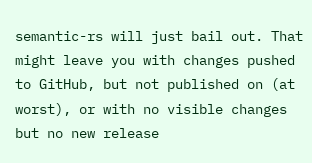semantic-rs will just bail out. That might leave you with changes pushed to GitHub, but not published on (at worst), or with no visible changes but no new release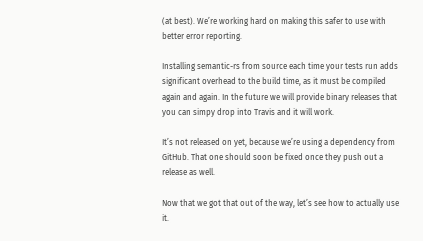(at best). We’re working hard on making this safer to use with better error reporting.

Installing semantic-rs from source each time your tests run adds significant overhead to the build time, as it must be compiled again and again. In the future we will provide binary releases that you can simpy drop into Travis and it will work.

It’s not released on yet, because we’re using a dependency from GitHub. That one should soon be fixed once they push out a release as well.

Now that we got that out of the way, let’s see how to actually use it.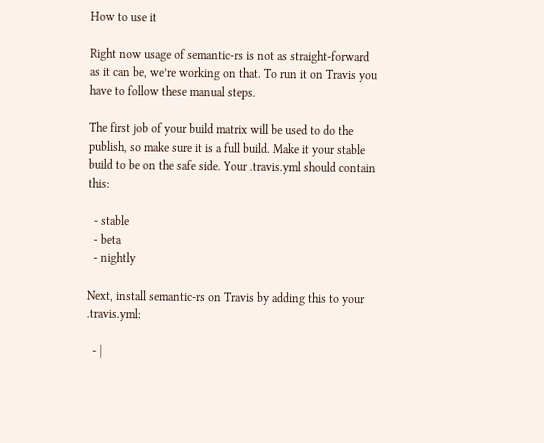How to use it

Right now usage of semantic-rs is not as straight-forward as it can be, we’re working on that. To run it on Travis you have to follow these manual steps.

The first job of your build matrix will be used to do the publish, so make sure it is a full build. Make it your stable build to be on the safe side. Your .travis.yml should contain this:

  - stable
  - beta
  - nightly

Next, install semantic-rs on Travis by adding this to your .travis.yml:

  - |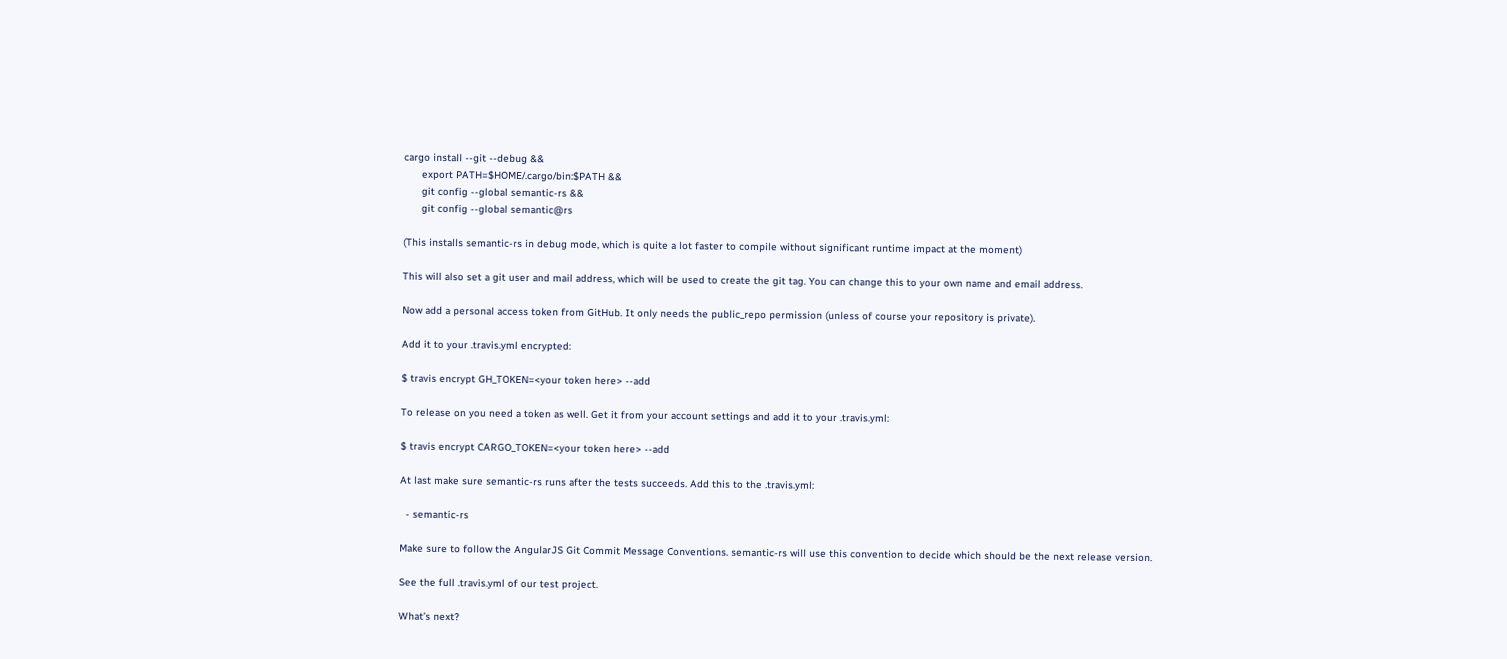cargo install --git --debug &&
      export PATH=$HOME/.cargo/bin:$PATH &&
      git config --global semantic-rs &&
      git config --global semantic@rs

(This installs semantic-rs in debug mode, which is quite a lot faster to compile without significant runtime impact at the moment)

This will also set a git user and mail address, which will be used to create the git tag. You can change this to your own name and email address.

Now add a personal access token from GitHub. It only needs the public_repo permission (unless of course your repository is private).

Add it to your .travis.yml encrypted:

$ travis encrypt GH_TOKEN=<your token here> --add

To release on you need a token as well. Get it from your account settings and add it to your .travis.yml:

$ travis encrypt CARGO_TOKEN=<your token here> --add

At last make sure semantic-rs runs after the tests succeeds. Add this to the .travis.yml:

  - semantic-rs

Make sure to follow the AngularJS Git Commit Message Conventions. semantic-rs will use this convention to decide which should be the next release version.

See the full .travis.yml of our test project.

What’s next?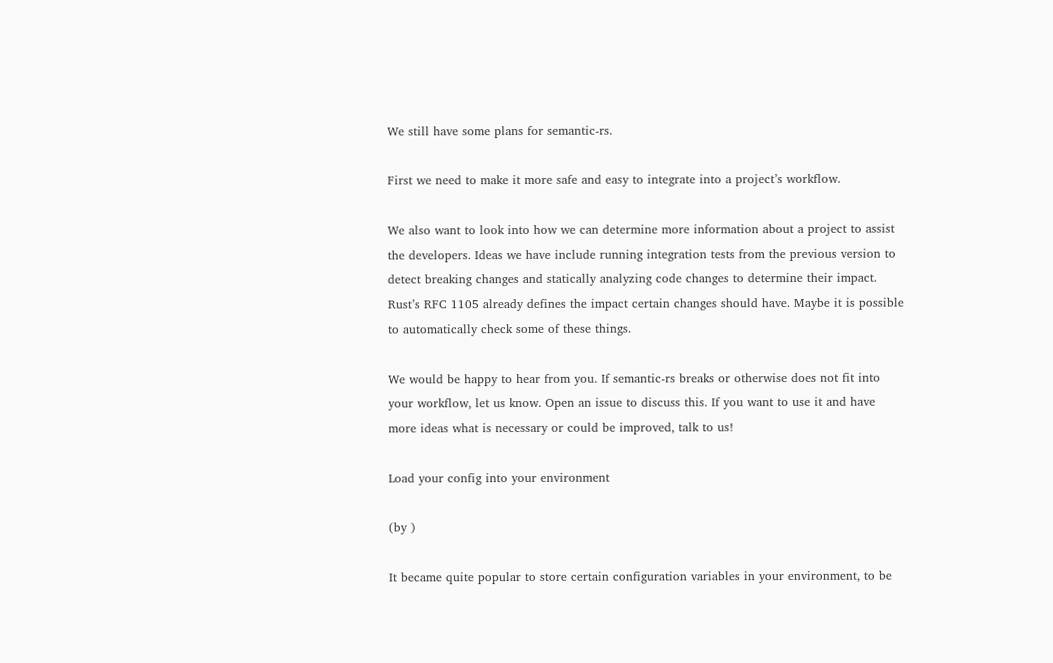We still have some plans for semantic-rs.

First we need to make it more safe and easy to integrate into a project’s workflow.

We also want to look into how we can determine more information about a project to assist the developers. Ideas we have include running integration tests from the previous version to detect breaking changes and statically analyzing code changes to determine their impact. Rust’s RFC 1105 already defines the impact certain changes should have. Maybe it is possible to automatically check some of these things.

We would be happy to hear from you. If semantic-rs breaks or otherwise does not fit into your workflow, let us know. Open an issue to discuss this. If you want to use it and have more ideas what is necessary or could be improved, talk to us!

Load your config into your environment

(by )

It became quite popular to store certain configuration variables in your environment, to be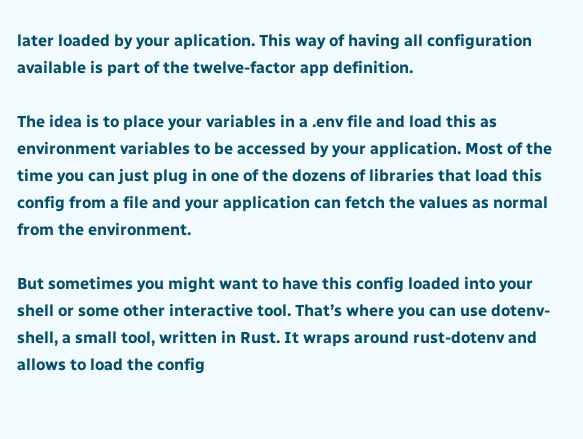later loaded by your aplication. This way of having all configuration available is part of the twelve-factor app definition.

The idea is to place your variables in a .env file and load this as environment variables to be accessed by your application. Most of the time you can just plug in one of the dozens of libraries that load this config from a file and your application can fetch the values as normal from the environment.

But sometimes you might want to have this config loaded into your shell or some other interactive tool. That’s where you can use dotenv-shell, a small tool, written in Rust. It wraps around rust-dotenv and allows to load the config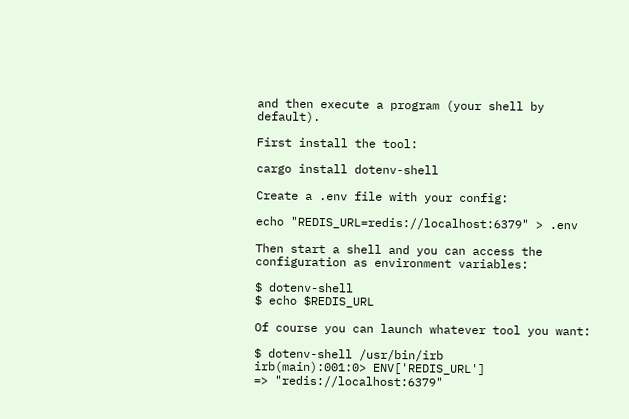and then execute a program (your shell by default).

First install the tool:

cargo install dotenv-shell

Create a .env file with your config:

echo "REDIS_URL=redis://localhost:6379" > .env

Then start a shell and you can access the configuration as environment variables:

$ dotenv-shell
$ echo $REDIS_URL

Of course you can launch whatever tool you want:

$ dotenv-shell /usr/bin/irb
irb(main):001:0> ENV['REDIS_URL']
=> "redis://localhost:6379"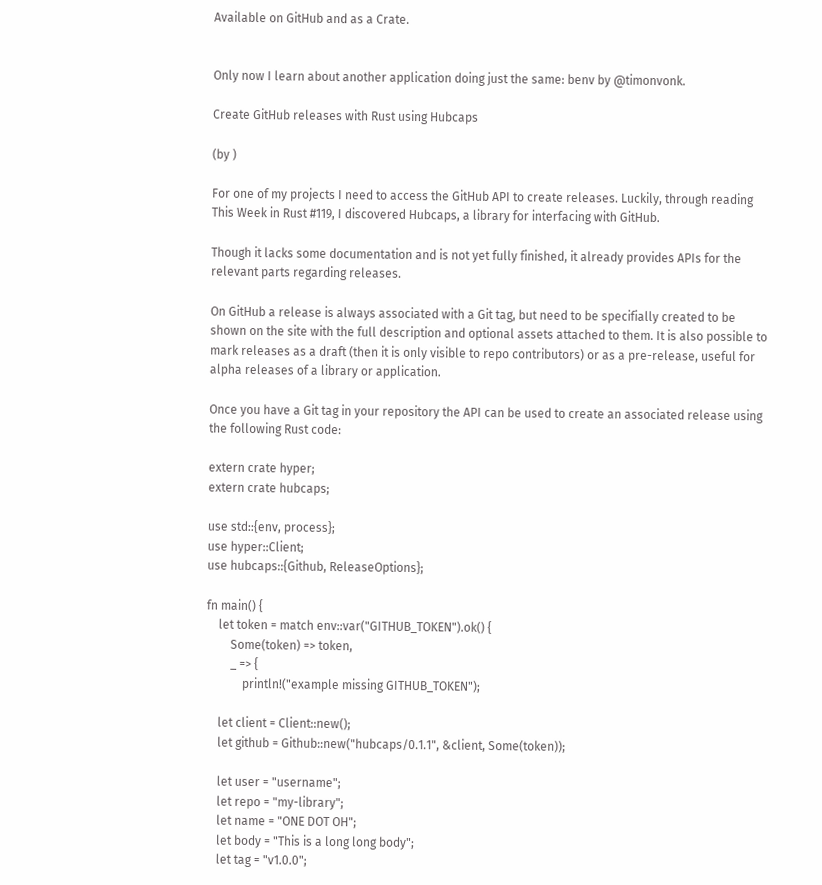Available on GitHub and as a Crate.


Only now I learn about another application doing just the same: benv by @timonvonk.

Create GitHub releases with Rust using Hubcaps

(by )

For one of my projects I need to access the GitHub API to create releases. Luckily, through reading This Week in Rust #119, I discovered Hubcaps, a library for interfacing with GitHub.

Though it lacks some documentation and is not yet fully finished, it already provides APIs for the relevant parts regarding releases.

On GitHub a release is always associated with a Git tag, but need to be specifially created to be shown on the site with the full description and optional assets attached to them. It is also possible to mark releases as a draft (then it is only visible to repo contributors) or as a pre-release, useful for alpha releases of a library or application.

Once you have a Git tag in your repository the API can be used to create an associated release using the following Rust code:

extern crate hyper;
extern crate hubcaps;

use std::{env, process};
use hyper::Client;
use hubcaps::{Github, ReleaseOptions};

fn main() {
    let token = match env::var("GITHUB_TOKEN").ok() {
        Some(token) => token,
        _ => {
            println!("example missing GITHUB_TOKEN");

    let client = Client::new();
    let github = Github::new("hubcaps/0.1.1", &client, Some(token));

    let user = "username";
    let repo = "my-library";
    let name = "ONE DOT OH";
    let body = "This is a long long body";
    let tag = "v1.0.0";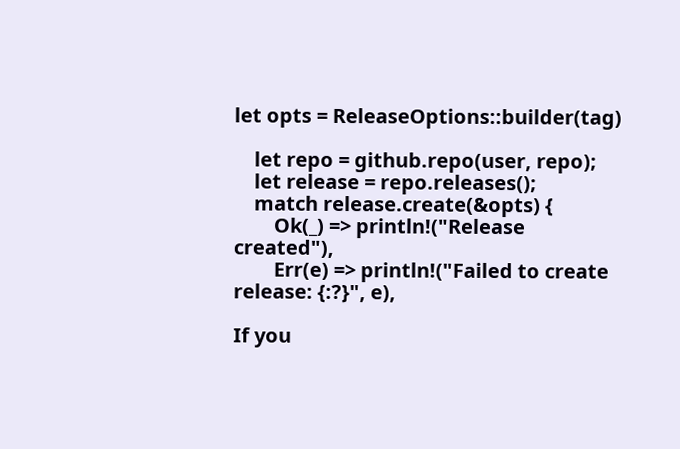let opts = ReleaseOptions::builder(tag)

    let repo = github.repo(user, repo);
    let release = repo.releases();
    match release.create(&opts) {
        Ok(_) => println!("Release created"),
        Err(e) => println!("Failed to create release: {:?}", e),

If you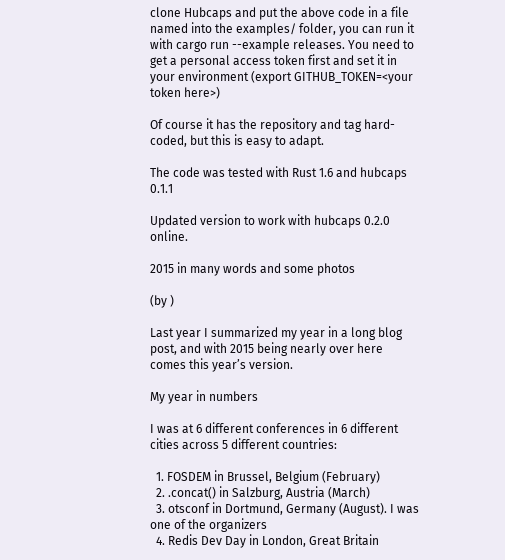clone Hubcaps and put the above code in a file named into the examples/ folder, you can run it with cargo run --example releases. You need to get a personal access token first and set it in your environment (export GITHUB_TOKEN=<your token here>)

Of course it has the repository and tag hard-coded, but this is easy to adapt.

The code was tested with Rust 1.6 and hubcaps 0.1.1

Updated version to work with hubcaps 0.2.0 online.

2015 in many words and some photos

(by )

Last year I summarized my year in a long blog post, and with 2015 being nearly over here comes this year’s version.

My year in numbers

I was at 6 different conferences in 6 different cities across 5 different countries:

  1. FOSDEM in Brussel, Belgium (February)
  2. .concat() in Salzburg, Austria (March)
  3. otsconf in Dortmund, Germany (August). I was one of the organizers
  4. Redis Dev Day in London, Great Britain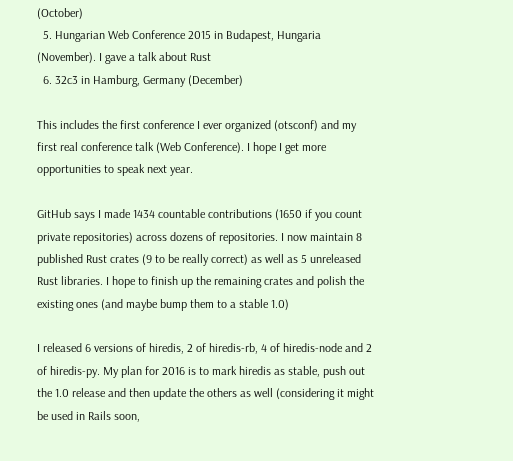(October)
  5. Hungarian Web Conference 2015 in Budapest, Hungaria (November). I gave a talk about Rust
  6. 32c3 in Hamburg, Germany (December)

This includes the first conference I ever organized (otsconf) and my first real conference talk (Web Conference). I hope I get more opportunities to speak next year.

GitHub says I made 1434 countable contributions (1650 if you count private repositories) across dozens of repositories. I now maintain 8 published Rust crates (9 to be really correct) as well as 5 unreleased Rust libraries. I hope to finish up the remaining crates and polish the existing ones (and maybe bump them to a stable 1.0)

I released 6 versions of hiredis, 2 of hiredis-rb, 4 of hiredis-node and 2 of hiredis-py. My plan for 2016 is to mark hiredis as stable, push out the 1.0 release and then update the others as well (considering it might be used in Rails soon,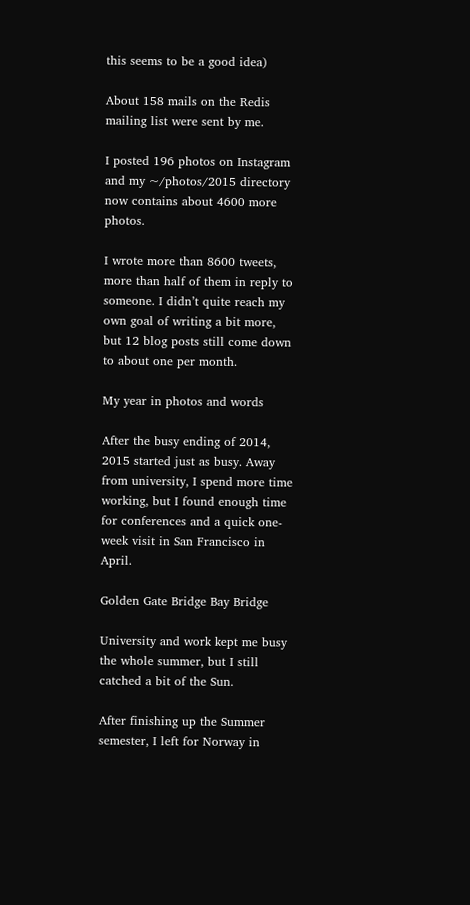this seems to be a good idea)

About 158 mails on the Redis mailing list were sent by me.

I posted 196 photos on Instagram and my ~/photos/2015 directory now contains about 4600 more photos.

I wrote more than 8600 tweets, more than half of them in reply to someone. I didn’t quite reach my own goal of writing a bit more, but 12 blog posts still come down to about one per month.

My year in photos and words

After the busy ending of 2014, 2015 started just as busy. Away from university, I spend more time working, but I found enough time for conferences and a quick one-week visit in San Francisco in April.

Golden Gate Bridge Bay Bridge

University and work kept me busy the whole summer, but I still catched a bit of the Sun.

After finishing up the Summer semester, I left for Norway in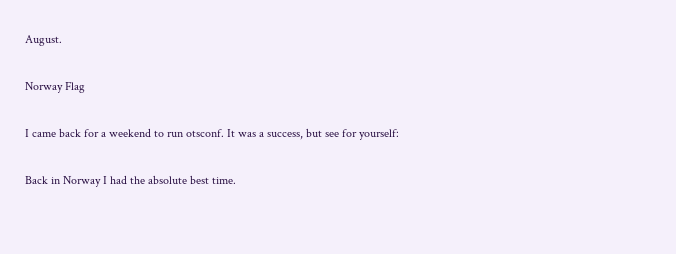August.

Norway Flag

I came back for a weekend to run otsconf. It was a success, but see for yourself:

Back in Norway I had the absolute best time.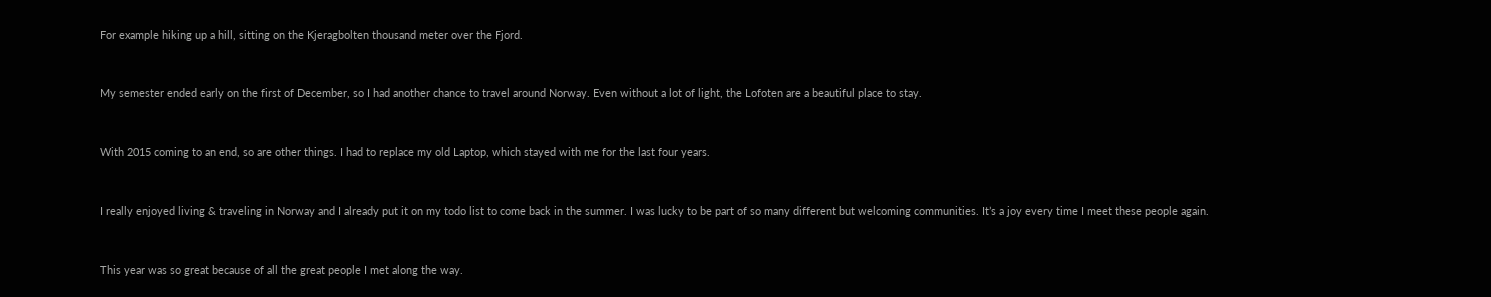For example hiking up a hill, sitting on the Kjeragbolten thousand meter over the Fjord.


My semester ended early on the first of December, so I had another chance to travel around Norway. Even without a lot of light, the Lofoten are a beautiful place to stay.


With 2015 coming to an end, so are other things. I had to replace my old Laptop, which stayed with me for the last four years.


I really enjoyed living & traveling in Norway and I already put it on my todo list to come back in the summer. I was lucky to be part of so many different but welcoming communities. It’s a joy every time I meet these people again.


This year was so great because of all the great people I met along the way.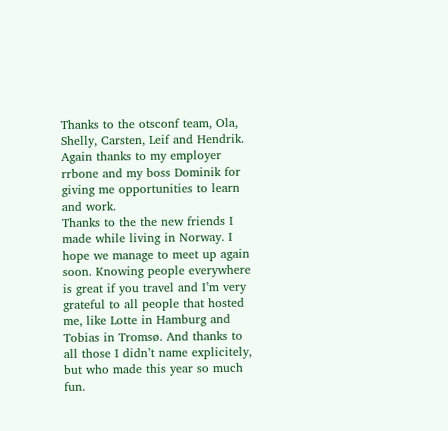Thanks to the otsconf team, Ola, Shelly, Carsten, Leif and Hendrik.
Again thanks to my employer rrbone and my boss Dominik for giving me opportunities to learn and work.
Thanks to the the new friends I made while living in Norway. I hope we manage to meet up again soon. Knowing people everywhere is great if you travel and I’m very grateful to all people that hosted me, like Lotte in Hamburg and Tobias in Tromsø. And thanks to all those I didn’t name explicitely, but who made this year so much fun.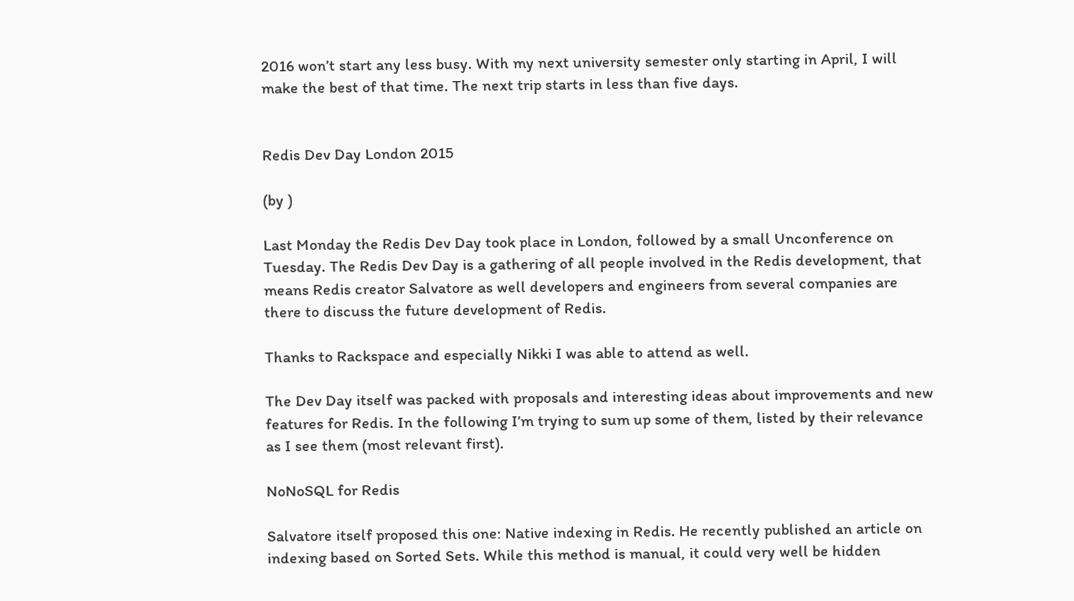2016 won’t start any less busy. With my next university semester only starting in April, I will make the best of that time. The next trip starts in less than five days.


Redis Dev Day London 2015

(by )

Last Monday the Redis Dev Day took place in London, followed by a small Unconference on Tuesday. The Redis Dev Day is a gathering of all people involved in the Redis development, that means Redis creator Salvatore as well developers and engineers from several companies are there to discuss the future development of Redis.

Thanks to Rackspace and especially Nikki I was able to attend as well.

The Dev Day itself was packed with proposals and interesting ideas about improvements and new features for Redis. In the following I’m trying to sum up some of them, listed by their relevance as I see them (most relevant first).

NoNoSQL for Redis

Salvatore itself proposed this one: Native indexing in Redis. He recently published an article on indexing based on Sorted Sets. While this method is manual, it could very well be hidden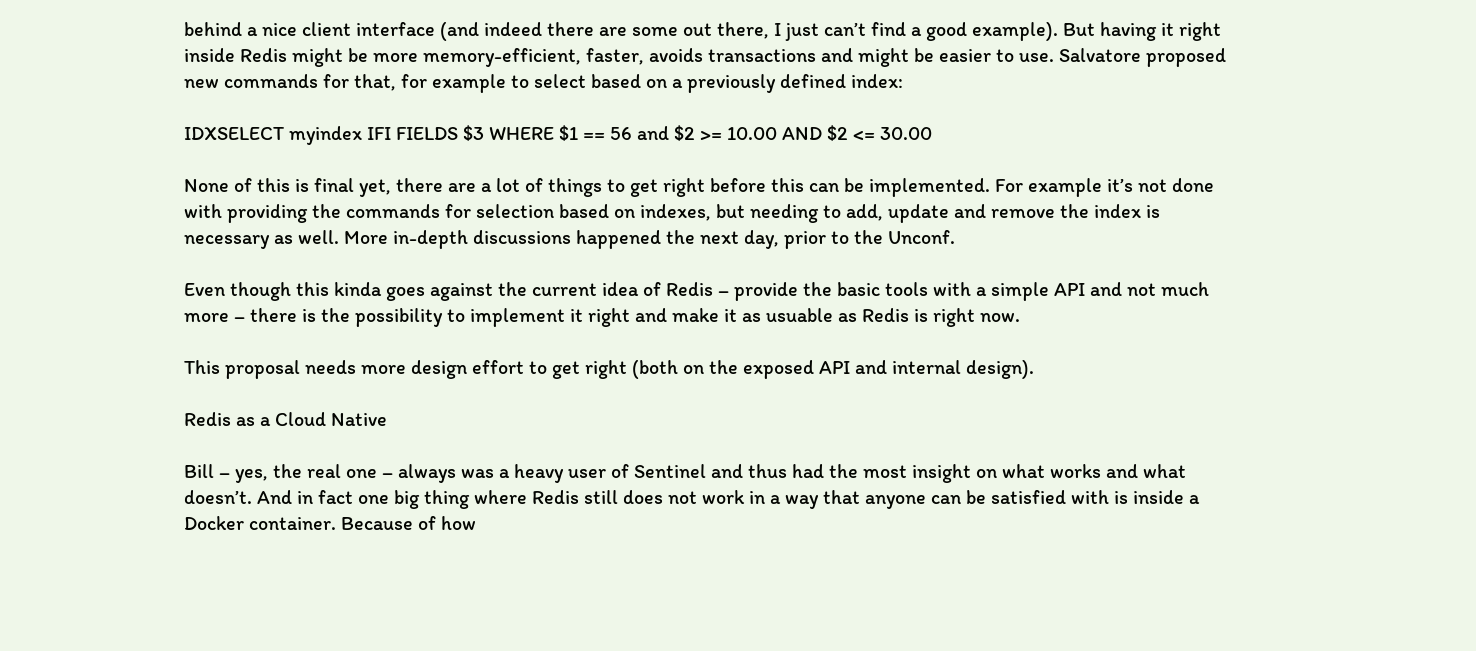behind a nice client interface (and indeed there are some out there, I just can’t find a good example). But having it right inside Redis might be more memory-efficient, faster, avoids transactions and might be easier to use. Salvatore proposed new commands for that, for example to select based on a previously defined index:

IDXSELECT myindex IFI FIELDS $3 WHERE $1 == 56 and $2 >= 10.00 AND $2 <= 30.00

None of this is final yet, there are a lot of things to get right before this can be implemented. For example it’s not done with providing the commands for selection based on indexes, but needing to add, update and remove the index is necessary as well. More in-depth discussions happened the next day, prior to the Unconf.

Even though this kinda goes against the current idea of Redis – provide the basic tools with a simple API and not much more – there is the possibility to implement it right and make it as usuable as Redis is right now.

This proposal needs more design effort to get right (both on the exposed API and internal design).

Redis as a Cloud Native

Bill – yes, the real one – always was a heavy user of Sentinel and thus had the most insight on what works and what doesn’t. And in fact one big thing where Redis still does not work in a way that anyone can be satisfied with is inside a Docker container. Because of how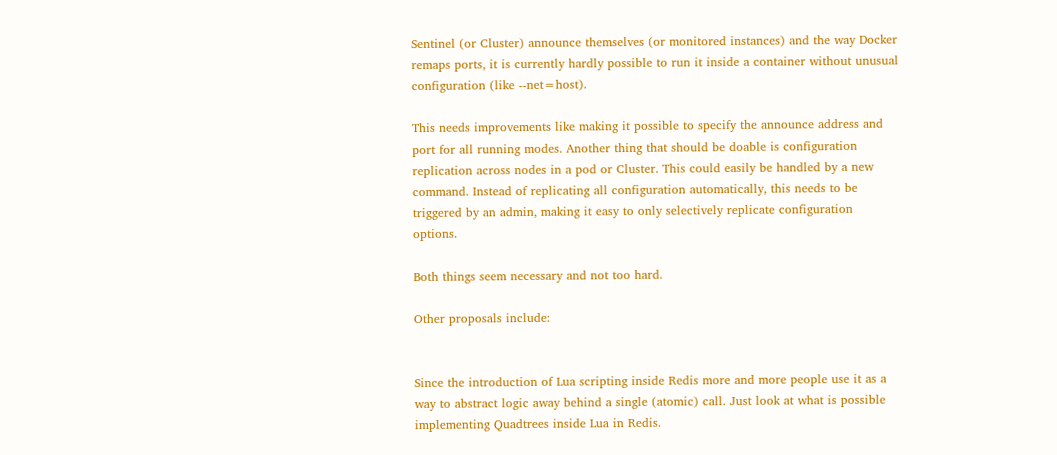Sentinel (or Cluster) announce themselves (or monitored instances) and the way Docker remaps ports, it is currently hardly possible to run it inside a container without unusual configuration (like --net=host).

This needs improvements like making it possible to specify the announce address and port for all running modes. Another thing that should be doable is configuration replication across nodes in a pod or Cluster. This could easily be handled by a new command. Instead of replicating all configuration automatically, this needs to be triggered by an admin, making it easy to only selectively replicate configuration options.

Both things seem necessary and not too hard.

Other proposals include:


Since the introduction of Lua scripting inside Redis more and more people use it as a way to abstract logic away behind a single (atomic) call. Just look at what is possible implementing Quadtrees inside Lua in Redis.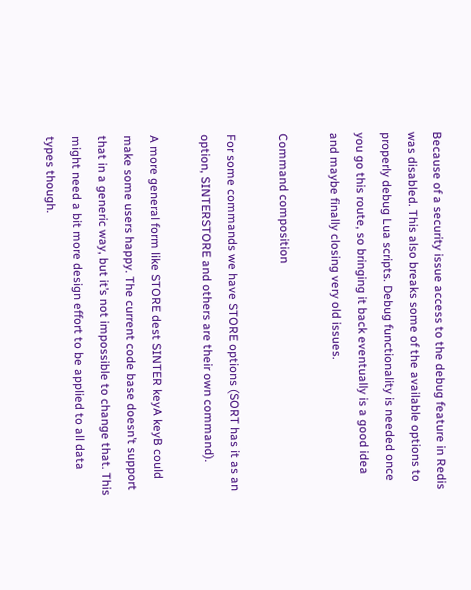Because of a security issue access to the debug feature in Redis was disabled. This also breaks some of the available options to properly debug Lua scripts. Debug functionality is needed once you go this route, so bringing it back eventually is a good idea and maybe finally closing very old issues.

Command composition

For some commands we have STORE options (SORT has it as an option, SINTERSTORE and others are their own command).

A more general form like STORE dest SINTER keyA keyB could make some users happy. The current code base doesn’t support that in a generic way, but it’s not impossible to change that. This might need a bit more design effort to be applied to all data types though.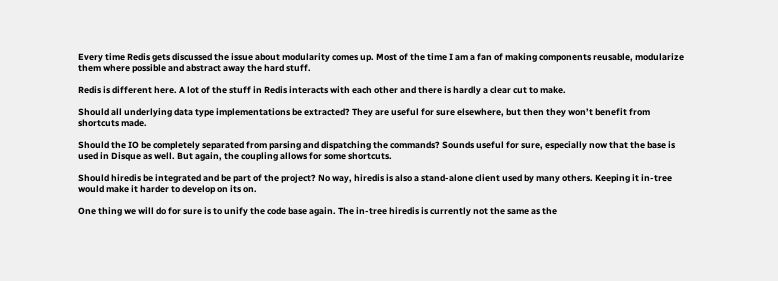Every time Redis gets discussed the issue about modularity comes up. Most of the time I am a fan of making components reusable, modularize them where possible and abstract away the hard stuff.

Redis is different here. A lot of the stuff in Redis interacts with each other and there is hardly a clear cut to make.

Should all underlying data type implementations be extracted? They are useful for sure elsewhere, but then they won’t benefit from shortcuts made.

Should the IO be completely separated from parsing and dispatching the commands? Sounds useful for sure, especially now that the base is used in Disque as well. But again, the coupling allows for some shortcuts.

Should hiredis be integrated and be part of the project? No way, hiredis is also a stand-alone client used by many others. Keeping it in-tree would make it harder to develop on its on.

One thing we will do for sure is to unify the code base again. The in-tree hiredis is currently not the same as the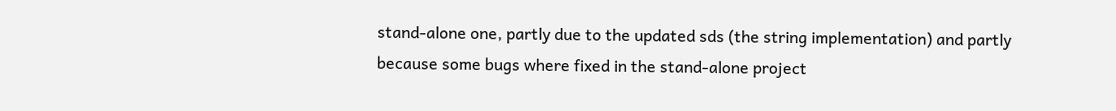stand-alone one, partly due to the updated sds (the string implementation) and partly because some bugs where fixed in the stand-alone project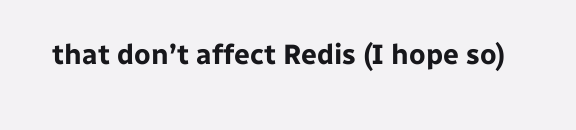that don’t affect Redis (I hope so)